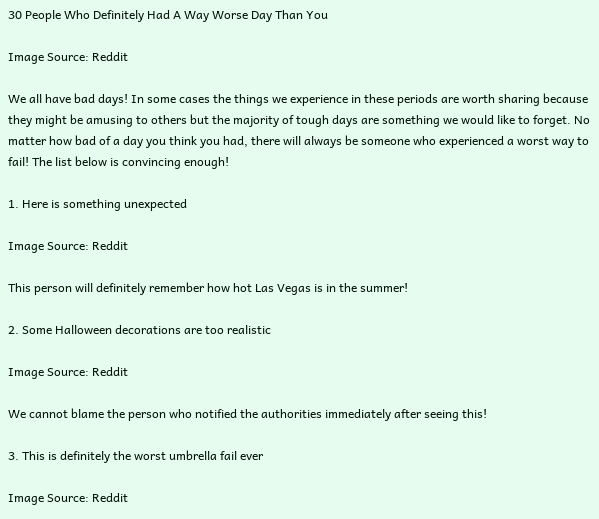30 People Who Definitely Had A Way Worse Day Than You

Image Source: Reddit

We all have bad days! In some cases the things we experience in these periods are worth sharing because they might be amusing to others but the majority of tough days are something we would like to forget. No matter how bad of a day you think you had, there will always be someone who experienced a worst way to fail! The list below is convincing enough!

1. Here is something unexpected

Image Source: Reddit

This person will definitely remember how hot Las Vegas is in the summer!

2. Some Halloween decorations are too realistic

Image Source: Reddit

We cannot blame the person who notified the authorities immediately after seeing this!

3. This is definitely the worst umbrella fail ever

Image Source: Reddit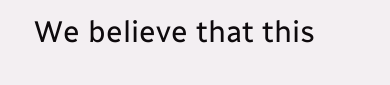We believe that this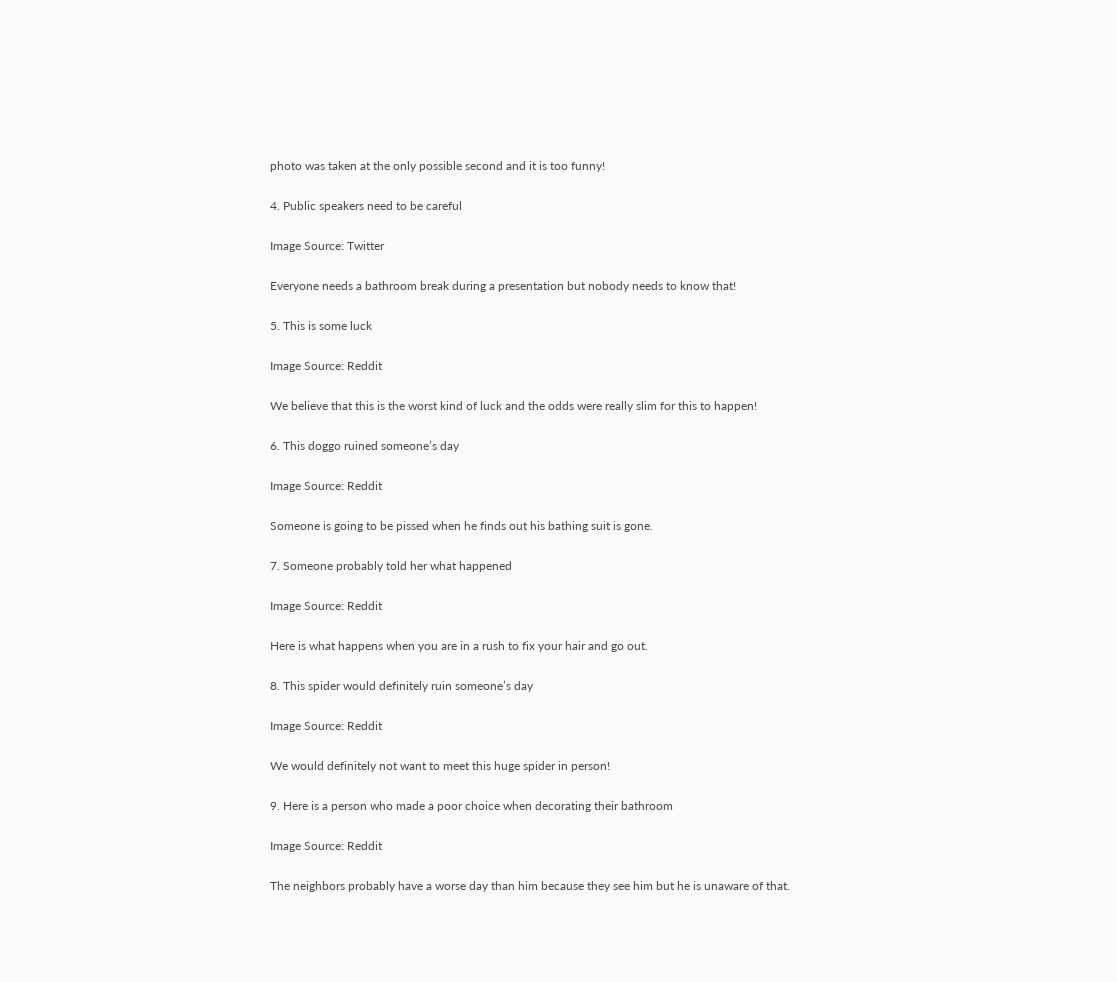photo was taken at the only possible second and it is too funny!

4. Public speakers need to be careful

Image Source: Twitter

Everyone needs a bathroom break during a presentation but nobody needs to know that!

5. This is some luck

Image Source: Reddit

We believe that this is the worst kind of luck and the odds were really slim for this to happen!

6. This doggo ruined someone’s day

Image Source: Reddit

Someone is going to be pissed when he finds out his bathing suit is gone.

7. Someone probably told her what happened

Image Source: Reddit

Here is what happens when you are in a rush to fix your hair and go out.

8. This spider would definitely ruin someone’s day

Image Source: Reddit

We would definitely not want to meet this huge spider in person!

9. Here is a person who made a poor choice when decorating their bathroom

Image Source: Reddit

The neighbors probably have a worse day than him because they see him but he is unaware of that.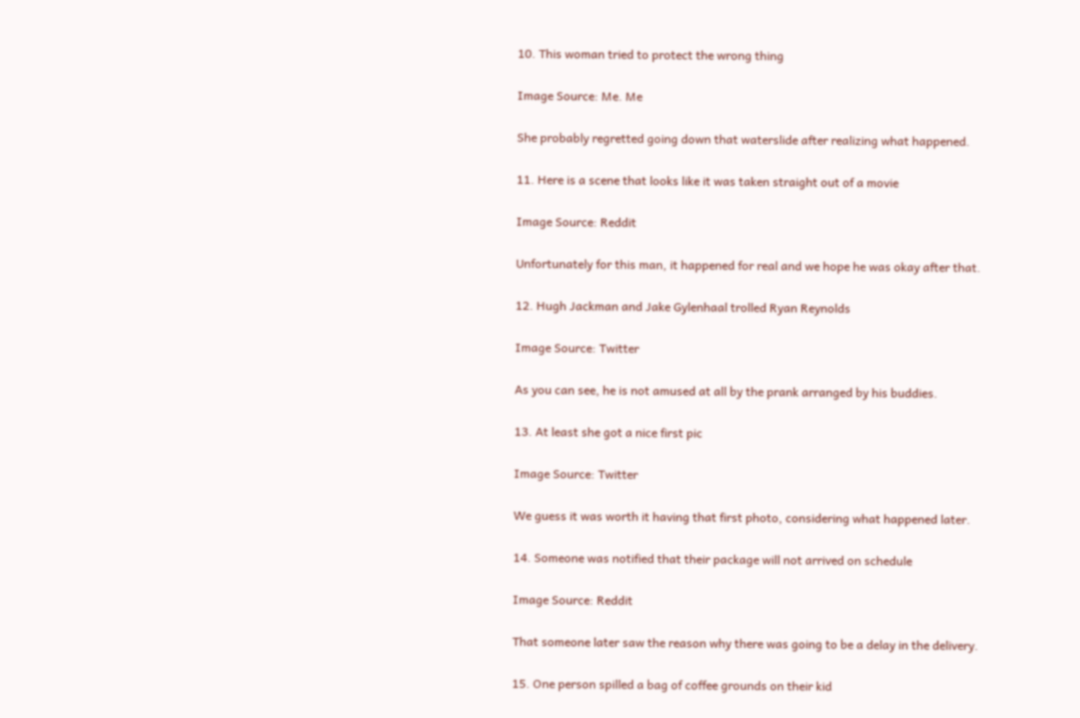10. This woman tried to protect the wrong thing

Image Source: Me. Me

She probably regretted going down that waterslide after realizing what happened.

11. Here is a scene that looks like it was taken straight out of a movie

Image Source: Reddit

Unfortunately for this man, it happened for real and we hope he was okay after that.

12. Hugh Jackman and Jake Gylenhaal trolled Ryan Reynolds

Image Source: Twitter

As you can see, he is not amused at all by the prank arranged by his buddies.

13. At least she got a nice first pic

Image Source: Twitter

We guess it was worth it having that first photo, considering what happened later.

14. Someone was notified that their package will not arrived on schedule

Image Source: Reddit

That someone later saw the reason why there was going to be a delay in the delivery.

15. One person spilled a bag of coffee grounds on their kid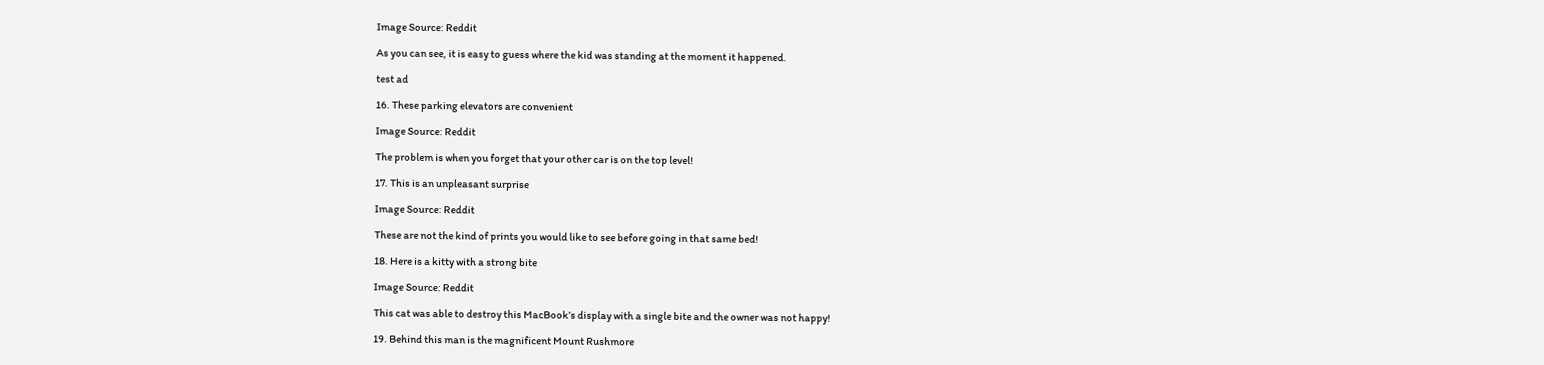Image Source: Reddit

As you can see, it is easy to guess where the kid was standing at the moment it happened.

test ad

16. These parking elevators are convenient

Image Source: Reddit

The problem is when you forget that your other car is on the top level!

17. This is an unpleasant surprise

Image Source: Reddit

These are not the kind of prints you would like to see before going in that same bed!

18. Here is a kitty with a strong bite

Image Source: Reddit

This cat was able to destroy this MacBook’s display with a single bite and the owner was not happy!

19. Behind this man is the magnificent Mount Rushmore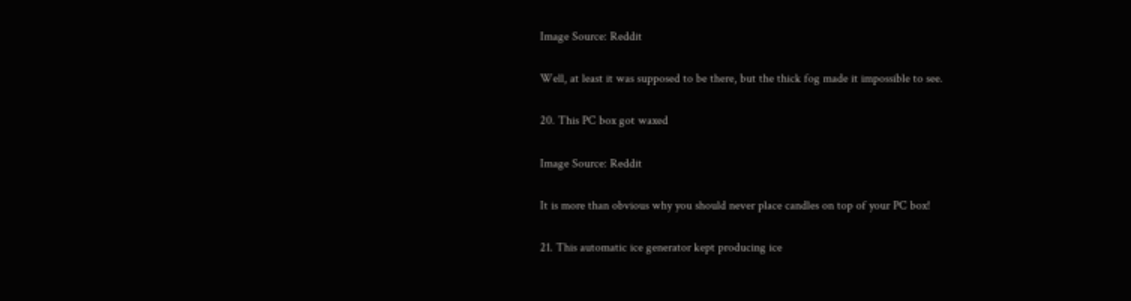Image Source: Reddit

Well, at least it was supposed to be there, but the thick fog made it impossible to see.

20. This PC box got waxed

Image Source: Reddit

It is more than obvious why you should never place candles on top of your PC box!

21. This automatic ice generator kept producing ice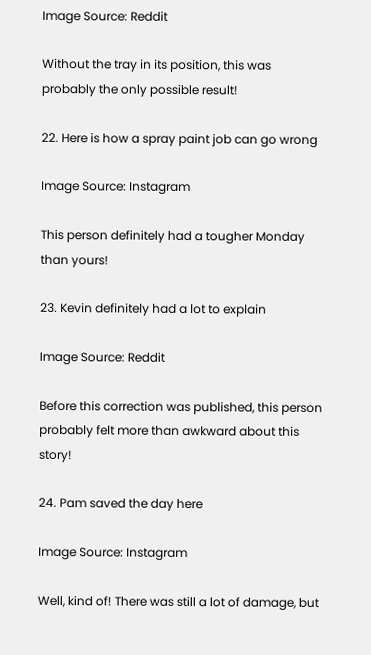Image Source: Reddit

Without the tray in its position, this was probably the only possible result!

22. Here is how a spray paint job can go wrong

Image Source: Instagram

This person definitely had a tougher Monday than yours!

23. Kevin definitely had a lot to explain

Image Source: Reddit

Before this correction was published, this person probably felt more than awkward about this story!

24. Pam saved the day here

Image Source: Instagram

Well, kind of! There was still a lot of damage, but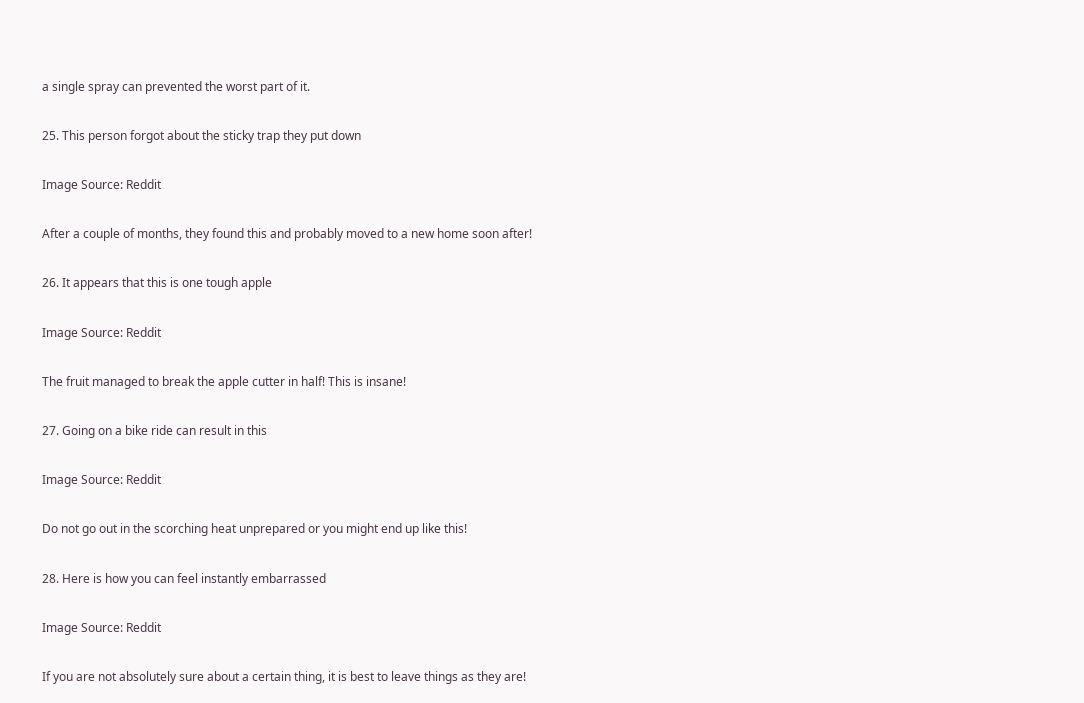a single spray can prevented the worst part of it.

25. This person forgot about the sticky trap they put down

Image Source: Reddit

After a couple of months, they found this and probably moved to a new home soon after!

26. It appears that this is one tough apple

Image Source: Reddit

The fruit managed to break the apple cutter in half! This is insane!

27. Going on a bike ride can result in this

Image Source: Reddit

Do not go out in the scorching heat unprepared or you might end up like this!

28. Here is how you can feel instantly embarrassed

Image Source: Reddit

If you are not absolutely sure about a certain thing, it is best to leave things as they are!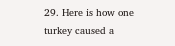29. Here is how one turkey caused a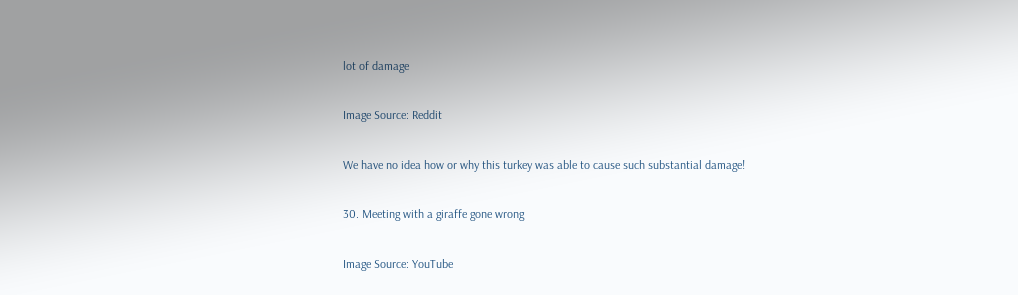lot of damage

Image Source: Reddit

We have no idea how or why this turkey was able to cause such substantial damage!

30. Meeting with a giraffe gone wrong

Image Source: YouTube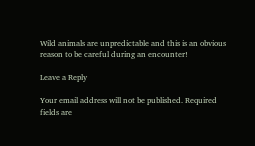Wild animals are unpredictable and this is an obvious reason to be careful during an encounter!

Leave a Reply

Your email address will not be published. Required fields are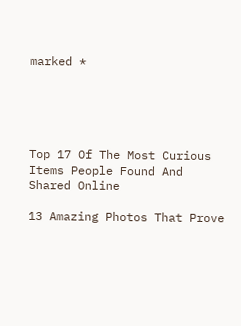marked *





Top 17 Of The Most Curious Items People Found And Shared Online

13 Amazing Photos That Prove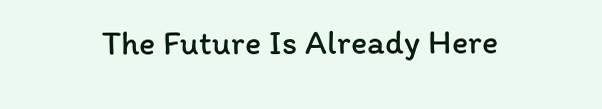The Future Is Already Here